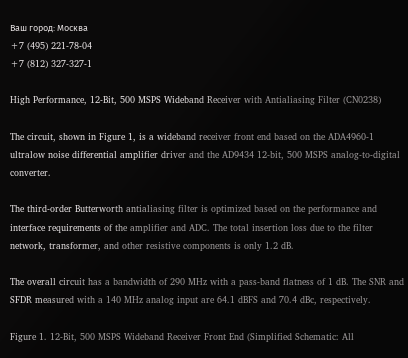Ваш город: Москва
+7 (495) 221-78-04
+7 (812) 327-327-1

High Performance, 12-Bit, 500 MSPS Wideband Receiver with Antialiasing Filter (CN0238)

The circuit, shown in Figure 1, is a wideband receiver front end based on the ADA4960-1 ultralow noise differential amplifier driver and the AD9434 12-bit, 500 MSPS analog-to-digital converter.

The third-order Butterworth antialiasing filter is optimized based on the performance and interface requirements of the amplifier and ADC. The total insertion loss due to the filter network, transformer, and other resistive components is only 1.2 dB.

The overall circuit has a bandwidth of 290 MHz with a pass-band flatness of 1 dB. The SNR and SFDR measured with a 140 MHz analog input are 64.1 dBFS and 70.4 dBc, respectively.

Figure 1. 12-Bit, 500 MSPS Wideband Receiver Front End (Simplified Schematic: All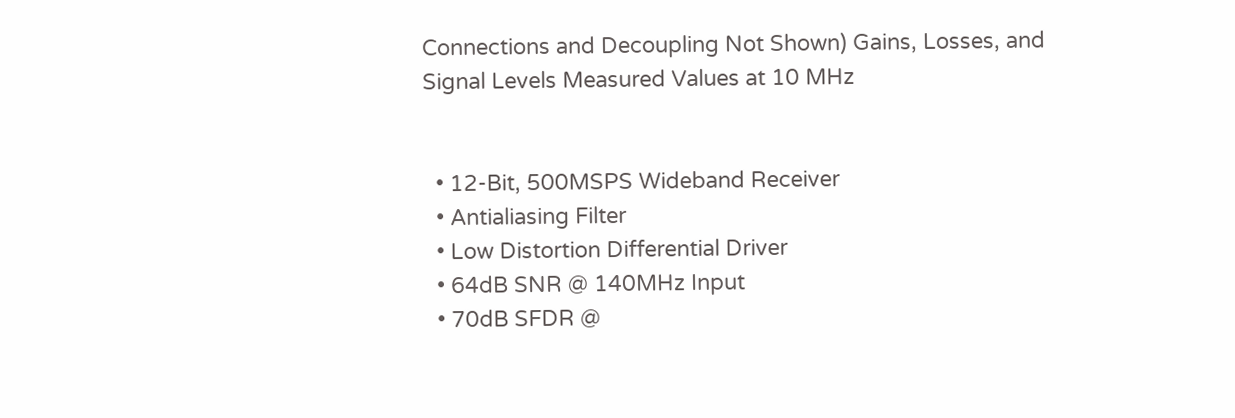Connections and Decoupling Not Shown) Gains, Losses, and Signal Levels Measured Values at 10 MHz


  • 12-Bit, 500MSPS Wideband Receiver
  • Antialiasing Filter
  • Low Distortion Differential Driver
  • 64dB SNR @ 140MHz Input
  • 70dB SFDR @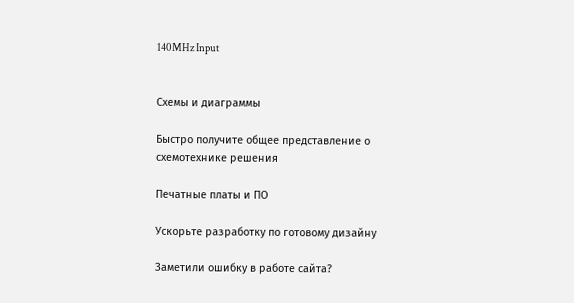140MHz Input


Схемы и диаграммы

Быстро получите общее представление о схемотехнике решения

Печатные платы и ПО

Ускорьте разработку по готовому дизайну

Заметили ошибку в работе сайта?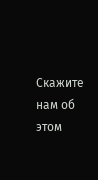Скажите нам об этом